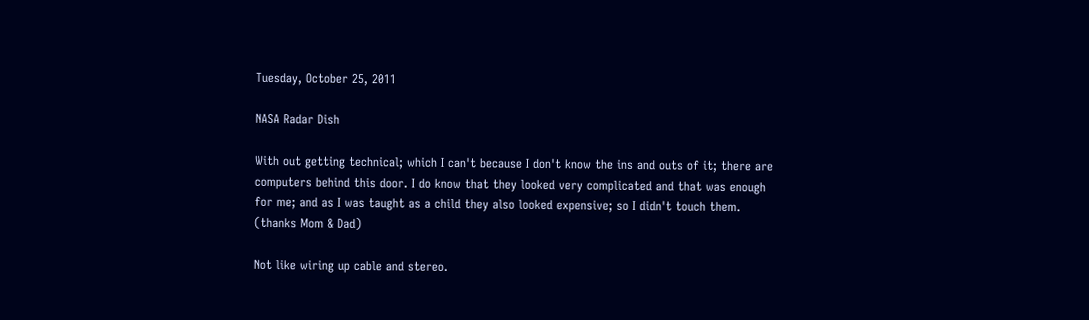Tuesday, October 25, 2011

NASA Radar Dish

With out getting technical; which I can't because I don't know the ins and outs of it; there are computers behind this door. I do know that they looked very complicated and that was enough for me; and as I was taught as a child they also looked expensive; so I didn't touch them. (thanks Mom & Dad)

Not like wiring up cable and stereo.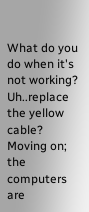What do you do when it's not working? Uh..replace the yellow cable? Moving on; the computers are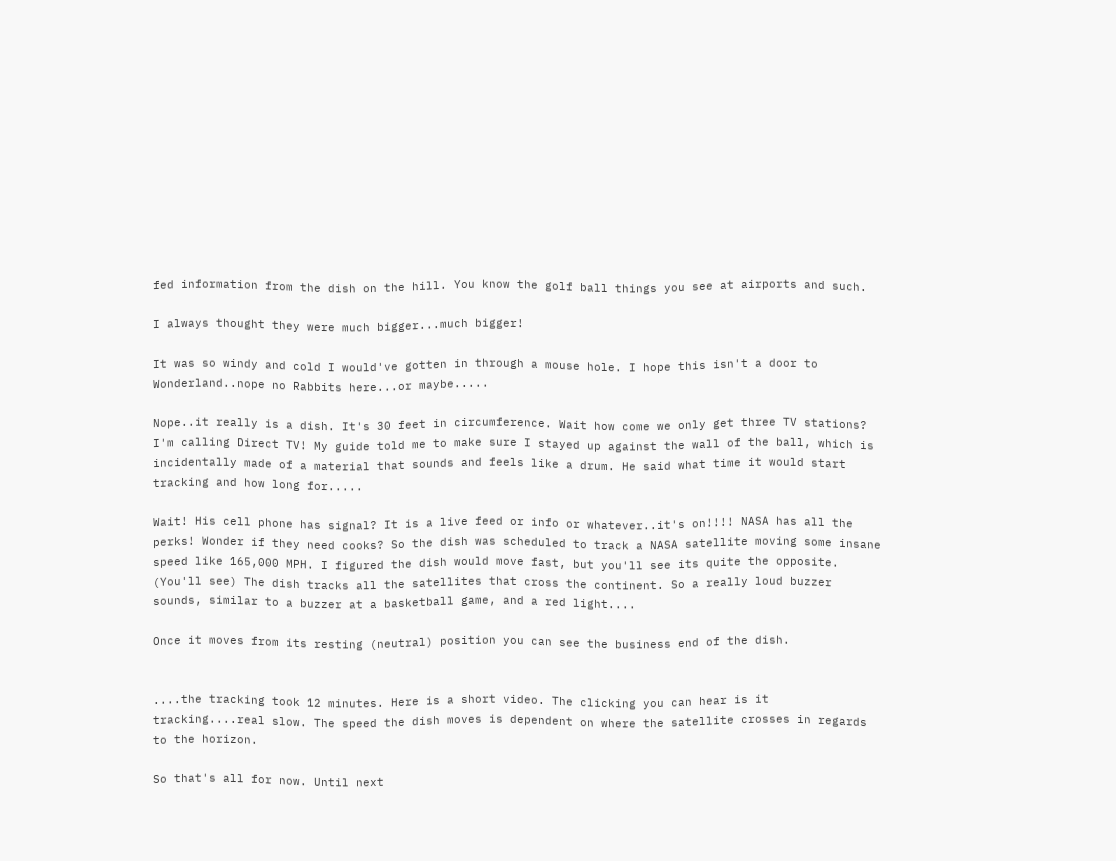fed information from the dish on the hill. You know the golf ball things you see at airports and such.

I always thought they were much bigger...much bigger!

It was so windy and cold I would've gotten in through a mouse hole. I hope this isn't a door to Wonderland..nope no Rabbits here...or maybe.....

Nope..it really is a dish. It's 30 feet in circumference. Wait how come we only get three TV stations? I'm calling Direct TV! My guide told me to make sure I stayed up against the wall of the ball, which is incidentally made of a material that sounds and feels like a drum. He said what time it would start tracking and how long for.....

Wait! His cell phone has signal? It is a live feed or info or whatever..it's on!!!! NASA has all the perks! Wonder if they need cooks? So the dish was scheduled to track a NASA satellite moving some insane speed like 165,000 MPH. I figured the dish would move fast, but you'll see its quite the opposite. (You'll see) The dish tracks all the satellites that cross the continent. So a really loud buzzer sounds, similar to a buzzer at a basketball game, and a red light....

Once it moves from its resting (neutral) position you can see the business end of the dish.


....the tracking took 12 minutes. Here is a short video. The clicking you can hear is it tracking....real slow. The speed the dish moves is dependent on where the satellite crosses in regards to the horizon.

So that's all for now. Until next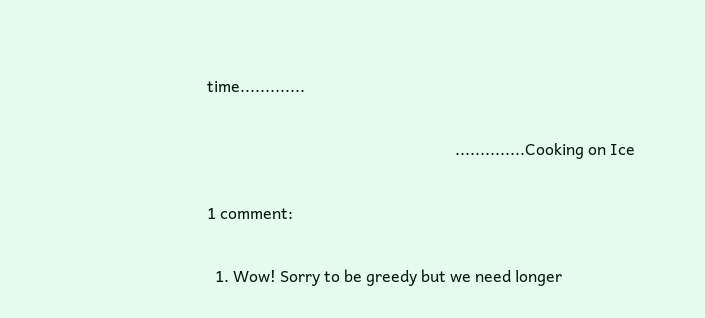time.............

                                                              ..............Cooking on Ice

1 comment:

  1. Wow! Sorry to be greedy but we need longer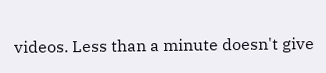videos. Less than a minute doesn't give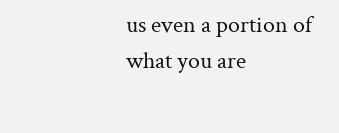us even a portion of what you are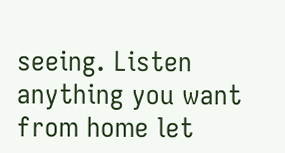seeing. Listen anything you want from home let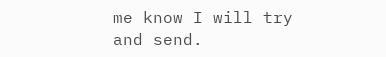me know I will try and send.